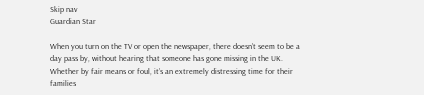Skip nav
Guardian Star

When you turn on the TV or open the newspaper, there doesn’t seem to be a day pass by, without hearing that someone has gone missing in the UK. Whether by fair means or foul, it’s an extremely distressing time for their families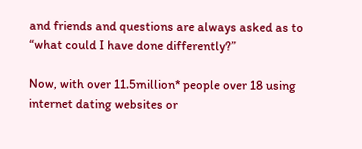and friends and questions are always asked as to “what could I have done differently?”

Now, with over 11.5million* people over 18 using internet dating websites or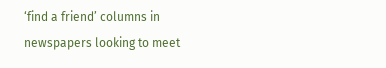‘find a friend’ columns in newspapers looking to meet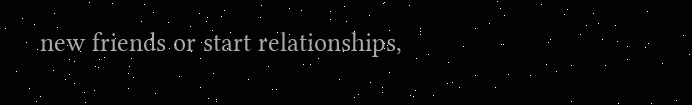new friends or start relationships,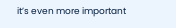it’s even more important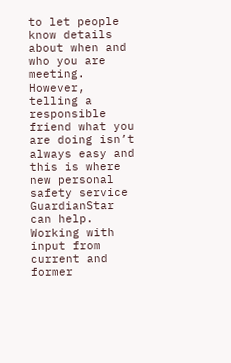to let people know details about when and who you are meeting. However, telling a responsible friend what you are doing isn’t always easy and this is where new personal safety service GuardianStar can help. Working with input from current and former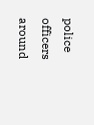police officers around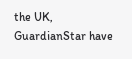the UK, GuardianStar have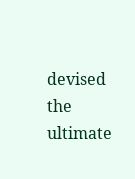devised the ultimate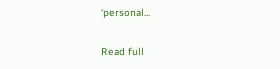‘personal...

Read full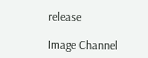release

Image Channel